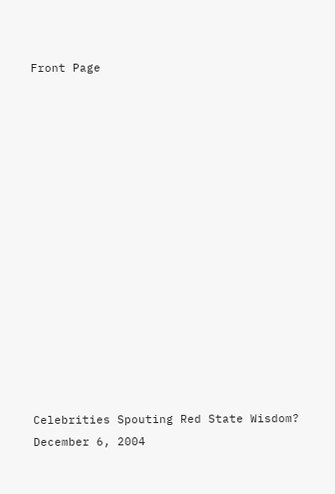Front Page















Celebrities Spouting Red State Wisdom?
December 6, 2004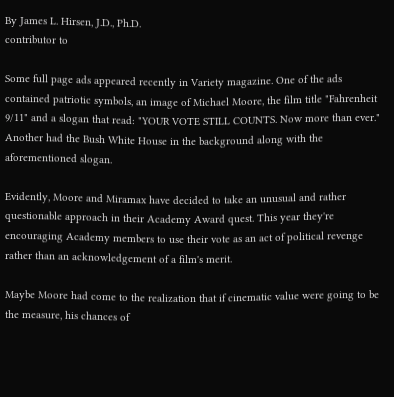By James L. Hirsen, J.D., Ph.D.
contributor to

Some full page ads appeared recently in Variety magazine. One of the ads contained patriotic symbols, an image of Michael Moore, the film title "Fahrenheit 9/11" and a slogan that read: "YOUR VOTE STILL COUNTS. Now more than ever." Another had the Bush White House in the background along with the aforementioned slogan.

Evidently, Moore and Miramax have decided to take an unusual and rather questionable approach in their Academy Award quest. This year they're encouraging Academy members to use their vote as an act of political revenge rather than an acknowledgement of a film's merit.

Maybe Moore had come to the realization that if cinematic value were going to be the measure, his chances of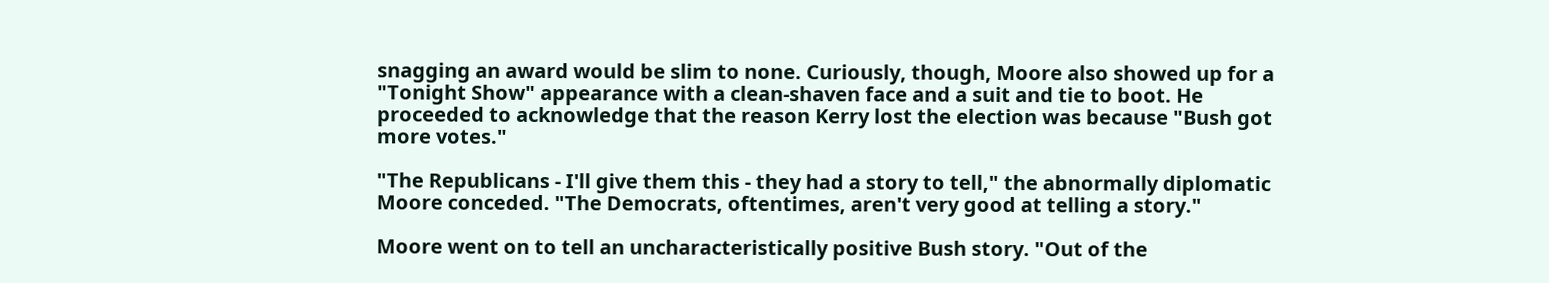snagging an award would be slim to none. Curiously, though, Moore also showed up for a "Tonight Show" appearance with a clean-shaven face and a suit and tie to boot. He proceeded to acknowledge that the reason Kerry lost the election was because "Bush got more votes."

"The Republicans - I'll give them this - they had a story to tell," the abnormally diplomatic Moore conceded. "The Democrats, oftentimes, aren't very good at telling a story."

Moore went on to tell an uncharacteristically positive Bush story. "Out of the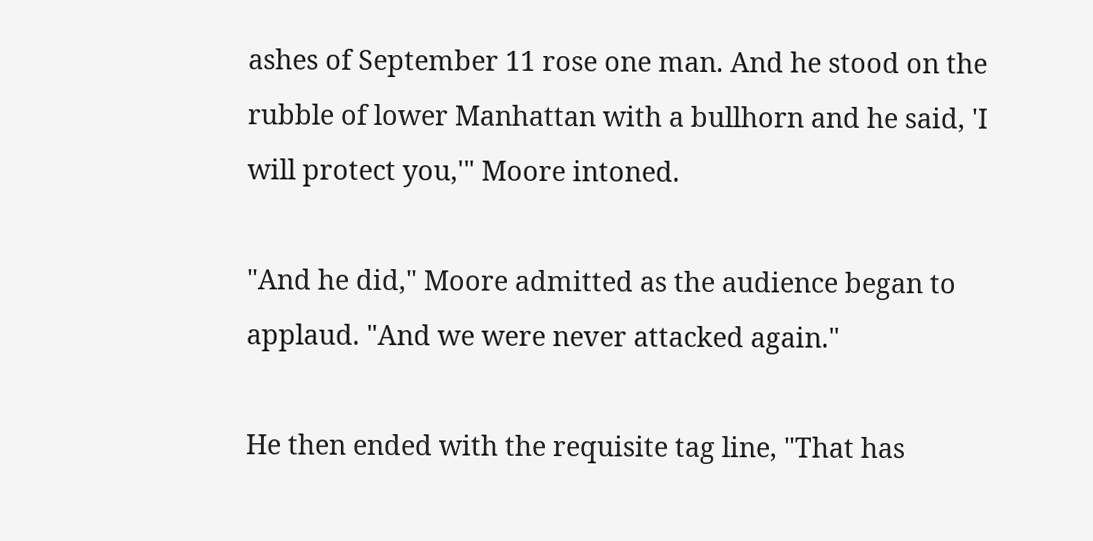ashes of September 11 rose one man. And he stood on the rubble of lower Manhattan with a bullhorn and he said, 'I will protect you,'" Moore intoned.

"And he did," Moore admitted as the audience began to applaud. "And we were never attacked again."

He then ended with the requisite tag line, "That has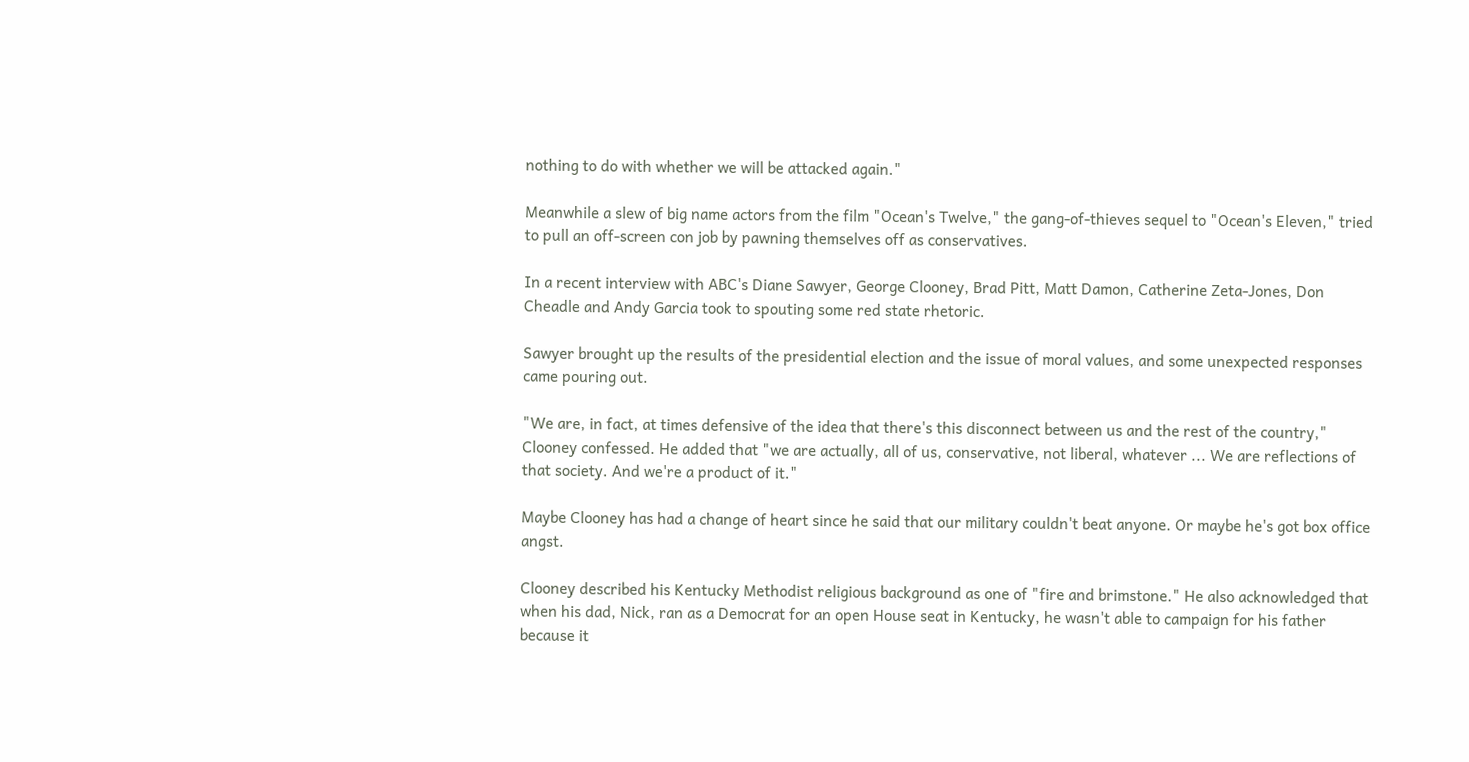nothing to do with whether we will be attacked again."

Meanwhile a slew of big name actors from the film "Ocean's Twelve," the gang-of-thieves sequel to "Ocean's Eleven," tried to pull an off-screen con job by pawning themselves off as conservatives.

In a recent interview with ABC's Diane Sawyer, George Clooney, Brad Pitt, Matt Damon, Catherine Zeta-Jones, Don Cheadle and Andy Garcia took to spouting some red state rhetoric.

Sawyer brought up the results of the presidential election and the issue of moral values, and some unexpected responses came pouring out.

"We are, in fact, at times defensive of the idea that there's this disconnect between us and the rest of the country," Clooney confessed. He added that "we are actually, all of us, conservative, not liberal, whatever ... We are reflections of that society. And we're a product of it."

Maybe Clooney has had a change of heart since he said that our military couldn't beat anyone. Or maybe he's got box office angst.

Clooney described his Kentucky Methodist religious background as one of "fire and brimstone." He also acknowledged that when his dad, Nick, ran as a Democrat for an open House seat in Kentucky, he wasn't able to campaign for his father because it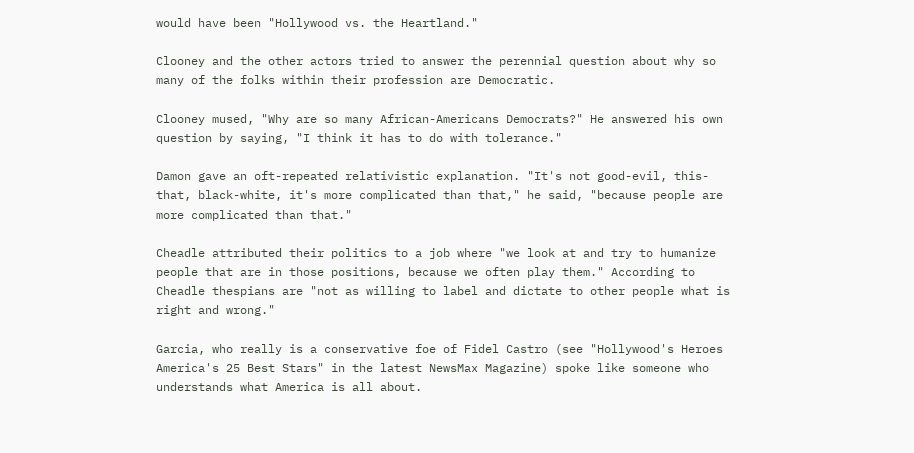would have been "Hollywood vs. the Heartland."

Clooney and the other actors tried to answer the perennial question about why so many of the folks within their profession are Democratic.

Clooney mused, "Why are so many African-Americans Democrats?" He answered his own question by saying, "I think it has to do with tolerance."

Damon gave an oft-repeated relativistic explanation. "It's not good-evil, this-that, black-white, it's more complicated than that," he said, "because people are more complicated than that."

Cheadle attributed their politics to a job where "we look at and try to humanize people that are in those positions, because we often play them." According to Cheadle thespians are "not as willing to label and dictate to other people what is right and wrong."

Garcia, who really is a conservative foe of Fidel Castro (see "Hollywood's Heroes America's 25 Best Stars" in the latest NewsMax Magazine) spoke like someone who understands what America is all about.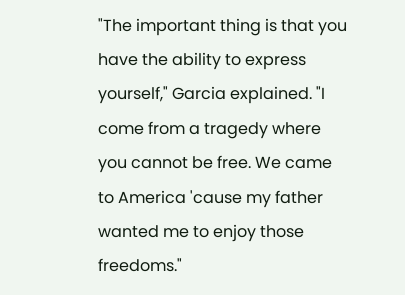"The important thing is that you have the ability to express yourself," Garcia explained. "I come from a tragedy where you cannot be free. We came to America 'cause my father wanted me to enjoy those freedoms."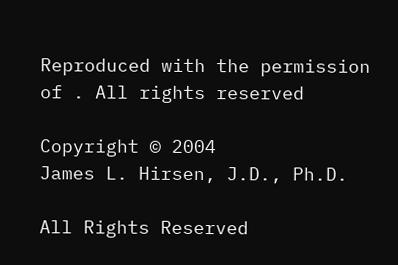Reproduced with the permission of . All rights reserved

Copyright © 2004
James L. Hirsen, J.D., Ph.D.

All Rights Reserved